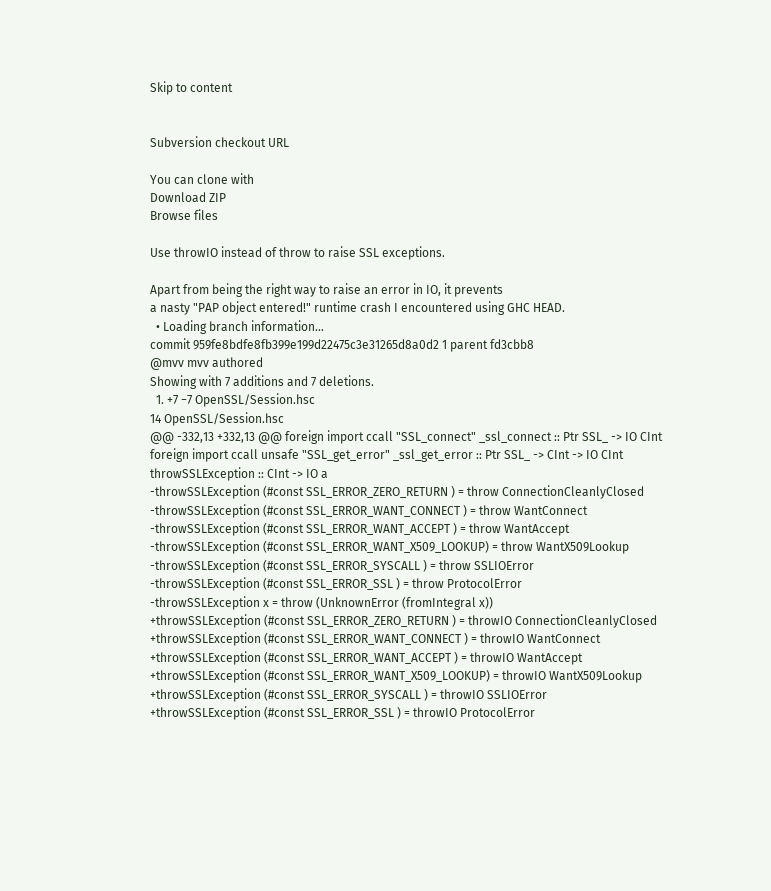Skip to content


Subversion checkout URL

You can clone with
Download ZIP
Browse files

Use throwIO instead of throw to raise SSL exceptions.

Apart from being the right way to raise an error in IO, it prevents
a nasty "PAP object entered!" runtime crash I encountered using GHC HEAD.
  • Loading branch information...
commit 959fe8bdfe8fb399e199d22475c3e31265d8a0d2 1 parent fd3cbb8
@mvv mvv authored
Showing with 7 additions and 7 deletions.
  1. +7 −7 OpenSSL/Session.hsc
14 OpenSSL/Session.hsc
@@ -332,13 +332,13 @@ foreign import ccall "SSL_connect" _ssl_connect :: Ptr SSL_ -> IO CInt
foreign import ccall unsafe "SSL_get_error" _ssl_get_error :: Ptr SSL_ -> CInt -> IO CInt
throwSSLException :: CInt -> IO a
-throwSSLException (#const SSL_ERROR_ZERO_RETURN ) = throw ConnectionCleanlyClosed
-throwSSLException (#const SSL_ERROR_WANT_CONNECT ) = throw WantConnect
-throwSSLException (#const SSL_ERROR_WANT_ACCEPT ) = throw WantAccept
-throwSSLException (#const SSL_ERROR_WANT_X509_LOOKUP) = throw WantX509Lookup
-throwSSLException (#const SSL_ERROR_SYSCALL ) = throw SSLIOError
-throwSSLException (#const SSL_ERROR_SSL ) = throw ProtocolError
-throwSSLException x = throw (UnknownError (fromIntegral x))
+throwSSLException (#const SSL_ERROR_ZERO_RETURN ) = throwIO ConnectionCleanlyClosed
+throwSSLException (#const SSL_ERROR_WANT_CONNECT ) = throwIO WantConnect
+throwSSLException (#const SSL_ERROR_WANT_ACCEPT ) = throwIO WantAccept
+throwSSLException (#const SSL_ERROR_WANT_X509_LOOKUP) = throwIO WantX509Lookup
+throwSSLException (#const SSL_ERROR_SYSCALL ) = throwIO SSLIOError
+throwSSLException (#const SSL_ERROR_SSL ) = throwIO ProtocolError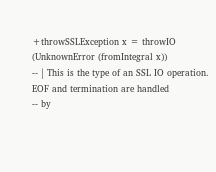+throwSSLException x = throwIO (UnknownError (fromIntegral x))
-- | This is the type of an SSL IO operation. EOF and termination are handled
-- by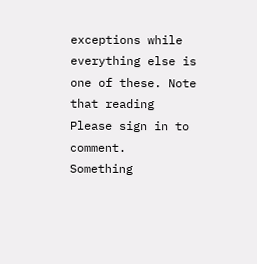exceptions while everything else is one of these. Note that reading
Please sign in to comment.
Something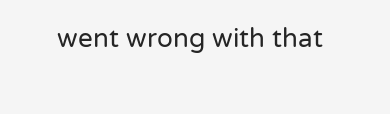went wrong with that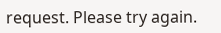request. Please try again.